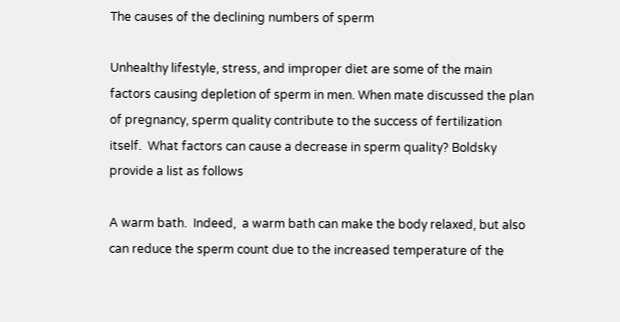The causes of the declining numbers of sperm

Unhealthy lifestyle, stress, and improper diet are some of the main factors causing depletion of sperm in men. When mate discussed the plan of pregnancy, sperm quality contribute to the success of fertilization itself.  What factors can cause a decrease in sperm quality? Boldsky provide a list as follows

A warm bath.  Indeed,  a warm bath can make the body relaxed, but also can reduce the sperm count due to the increased temperature of the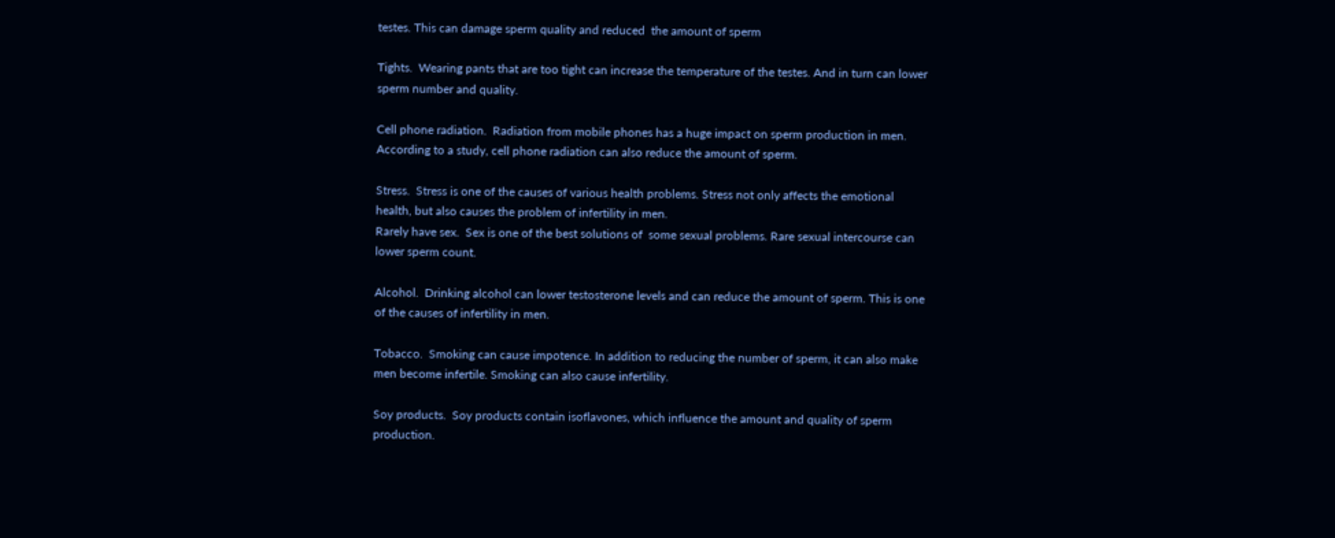testes. This can damage sperm quality and reduced  the amount of sperm

Tights.  Wearing pants that are too tight can increase the temperature of the testes. And in turn can lower sperm number and quality.

Cell phone radiation.  Radiation from mobile phones has a huge impact on sperm production in men. According to a study, cell phone radiation can also reduce the amount of sperm.

Stress.  Stress is one of the causes of various health problems. Stress not only affects the emotional health, but also causes the problem of infertility in men.
Rarely have sex.  Sex is one of the best solutions of  some sexual problems. Rare sexual intercourse can lower sperm count.

Alcohol.  Drinking alcohol can lower testosterone levels and can reduce the amount of sperm. This is one of the causes of infertility in men.

Tobacco.  Smoking can cause impotence. In addition to reducing the number of sperm, it can also make men become infertile. Smoking can also cause infertility.

Soy products.  Soy products contain isoflavones, which influence the amount and quality of sperm production.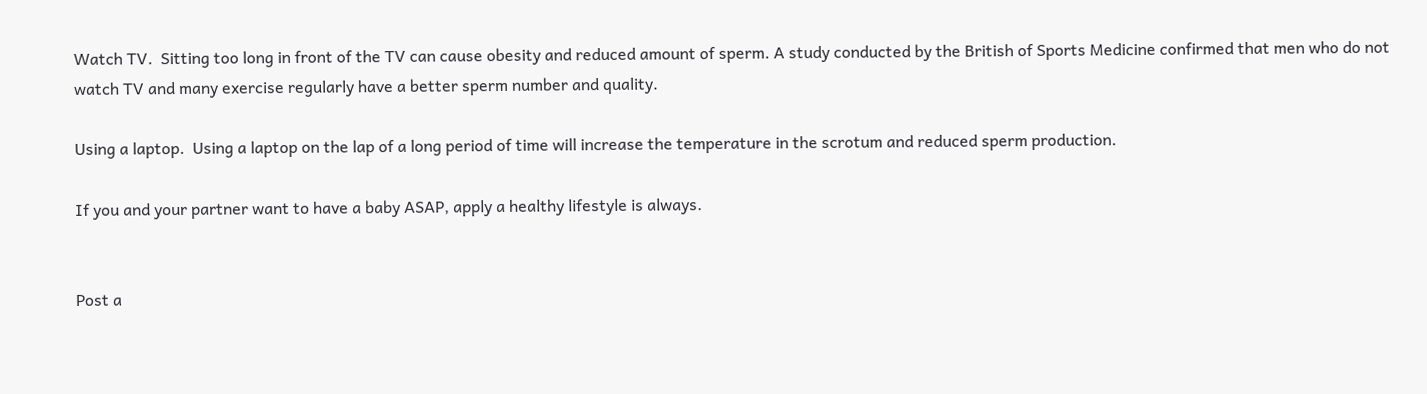Watch TV.  Sitting too long in front of the TV can cause obesity and reduced amount of sperm. A study conducted by the British of Sports Medicine confirmed that men who do not watch TV and many exercise regularly have a better sperm number and quality.

Using a laptop.  Using a laptop on the lap of a long period of time will increase the temperature in the scrotum and reduced sperm production.

If you and your partner want to have a baby ASAP, apply a healthy lifestyle is always.


Post a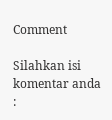Comment

Silahkan isi komentar anda :